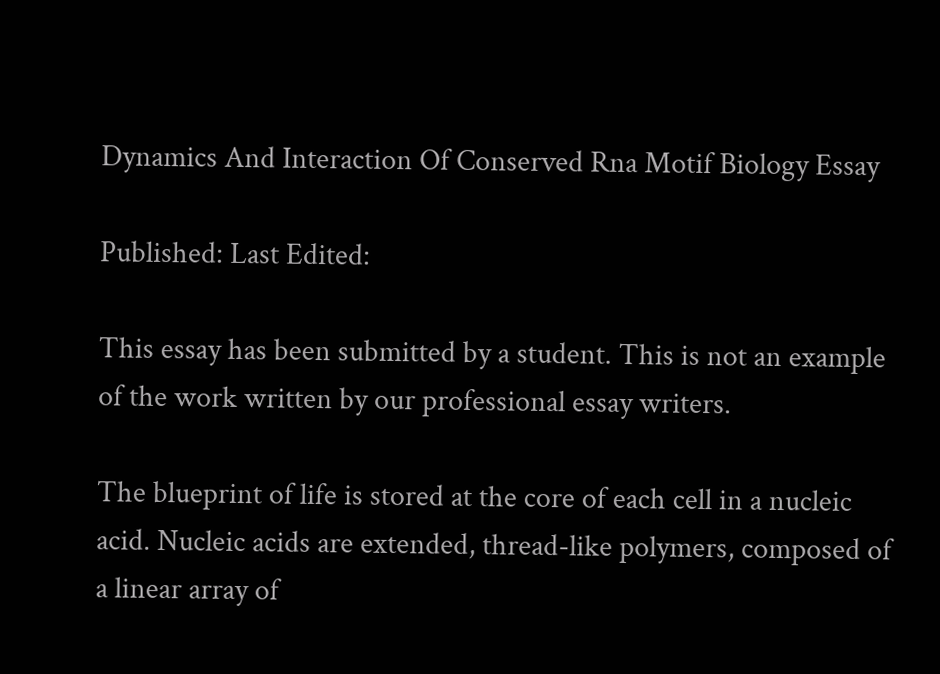Dynamics And Interaction Of Conserved Rna Motif Biology Essay

Published: Last Edited:

This essay has been submitted by a student. This is not an example of the work written by our professional essay writers.

The blueprint of life is stored at the core of each cell in a nucleic acid. Nucleic acids are extended, thread-like polymers, composed of a linear array of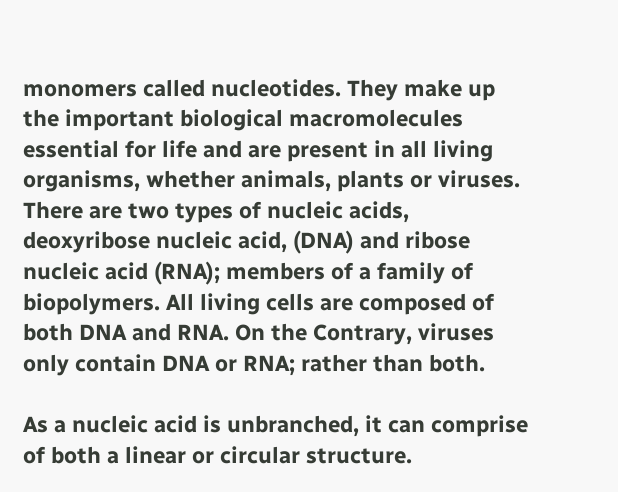monomers called nucleotides. They make up the important biological macromolecules essential for life and are present in all living organisms, whether animals, plants or viruses. There are two types of nucleic acids, deoxyribose nucleic acid, (DNA) and ribose nucleic acid (RNA); members of a family of biopolymers. All living cells are composed of both DNA and RNA. On the Contrary, viruses only contain DNA or RNA; rather than both.

As a nucleic acid is unbranched, it can comprise of both a linear or circular structure.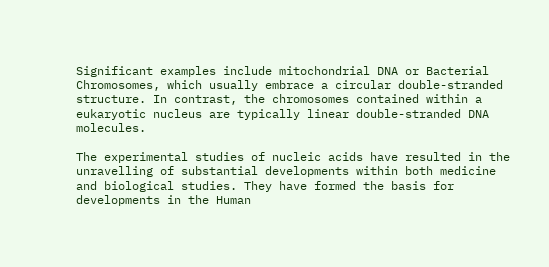Significant examples include mitochondrial DNA or Bacterial Chromosomes, which usually embrace a circular double-stranded structure. In contrast, the chromosomes contained within a eukaryotic nucleus are typically linear double-stranded DNA molecules.

The experimental studies of nucleic acids have resulted in the unravelling of substantial developments within both medicine and biological studies. They have formed the basis for developments in the Human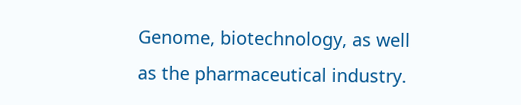Genome, biotechnology, as well as the pharmaceutical industry.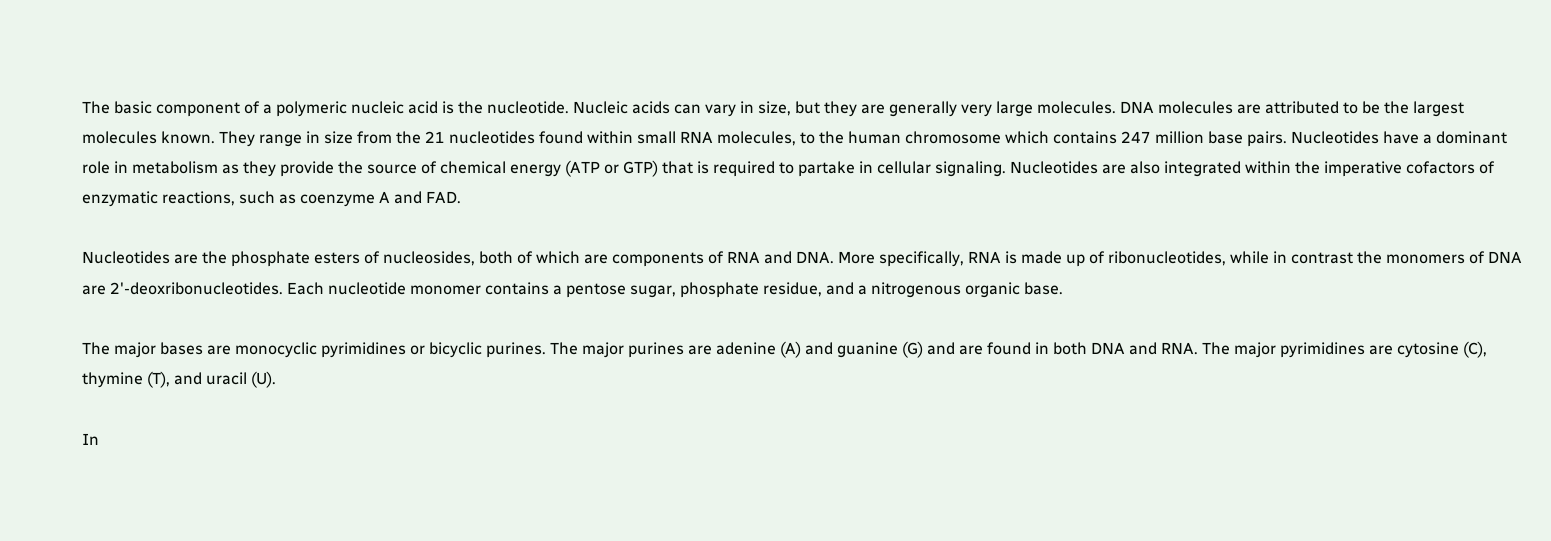The basic component of a polymeric nucleic acid is the nucleotide. Nucleic acids can vary in size, but they are generally very large molecules. DNA molecules are attributed to be the largest molecules known. They range in size from the 21 nucleotides found within small RNA molecules, to the human chromosome which contains 247 million base pairs. Nucleotides have a dominant role in metabolism as they provide the source of chemical energy (ATP or GTP) that is required to partake in cellular signaling. Nucleotides are also integrated within the imperative cofactors of enzymatic reactions, such as coenzyme A and FAD.

Nucleotides are the phosphate esters of nucleosides, both of which are components of RNA and DNA. More specifically, RNA is made up of ribonucleotides, while in contrast the monomers of DNA are 2'-deoxribonucleotides. Each nucleotide monomer contains a pentose sugar, phosphate residue, and a nitrogenous organic base.

The major bases are monocyclic pyrimidines or bicyclic purines. The major purines are adenine (A) and guanine (G) and are found in both DNA and RNA. The major pyrimidines are cytosine (C), thymine (T), and uracil (U).

In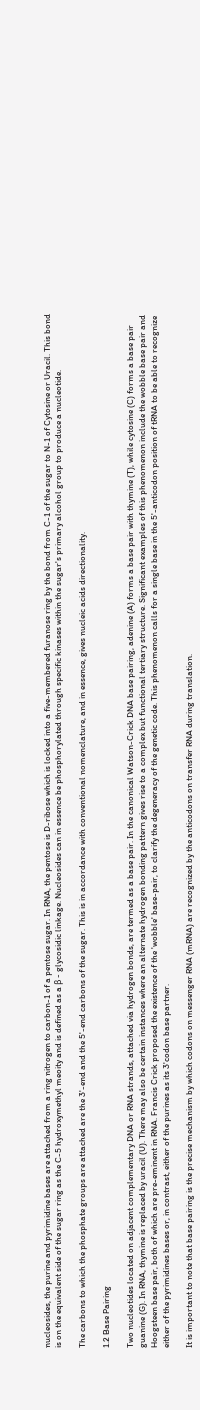nucleosides, the purine and pyrimidine bases are attached from a ring nitrogen to carbon-1 of a pentose sugar. In RNA, the pentose is D-ribose which is locked into a five-membered furanose ring by the bond from C-1 of the sugar to N-1 of Cytosine or Uracil. This bond is on the equivalent side of the sugar ring as the C-5 hydroxymethyl meoity and is defined as a β - glycosidic linkage. Nucleosides can in essence be phosphorylated through specific kinases within the sugar's primary alcohol group to produce a nucleotide.

The carbons to which the phosphate groups are attached are the 3'-end and the 5'-end carbons of the sugar. This is in accordance with conventional nomenclature, and in essence, gives nucleic acids directionality.

1.2 Base Pairing

Two nucleotides located on adjacent complementary DNA or RNA strands, attached via hydrogen bonds, are termed as a base pair. In the canonical Watson-Crick DNA base pairing, adenine (A) forms a base pair with thymine (T), while cytosine (C) forms a base pair guanine (G). In RNA, thymine is replaced by uracil (U). There may also be certain instances where an alternate hydrogen bonding pattern gives rise to a complex but functional tertiary structure. Significant examples of this phenomenon include the wobble base pair and Hoogsteen base pair, both of which are pre-eminent in RNA. Francis Crick proposed the existence of the 'wobble' base-pair, to clarify the degeneracy of the genetic code. This phenomenon calls for a single base in the 5'-anticodon position of tRNA to be able to recognize either of the pyrimidines bases or, in contrast, either of the purines as its 3'codon base partner.

It is important to note that base pairing is the precise mechanism by which codons on messenger RNA (mRNA) are recognized by the anticodons on transfer RNA during translation.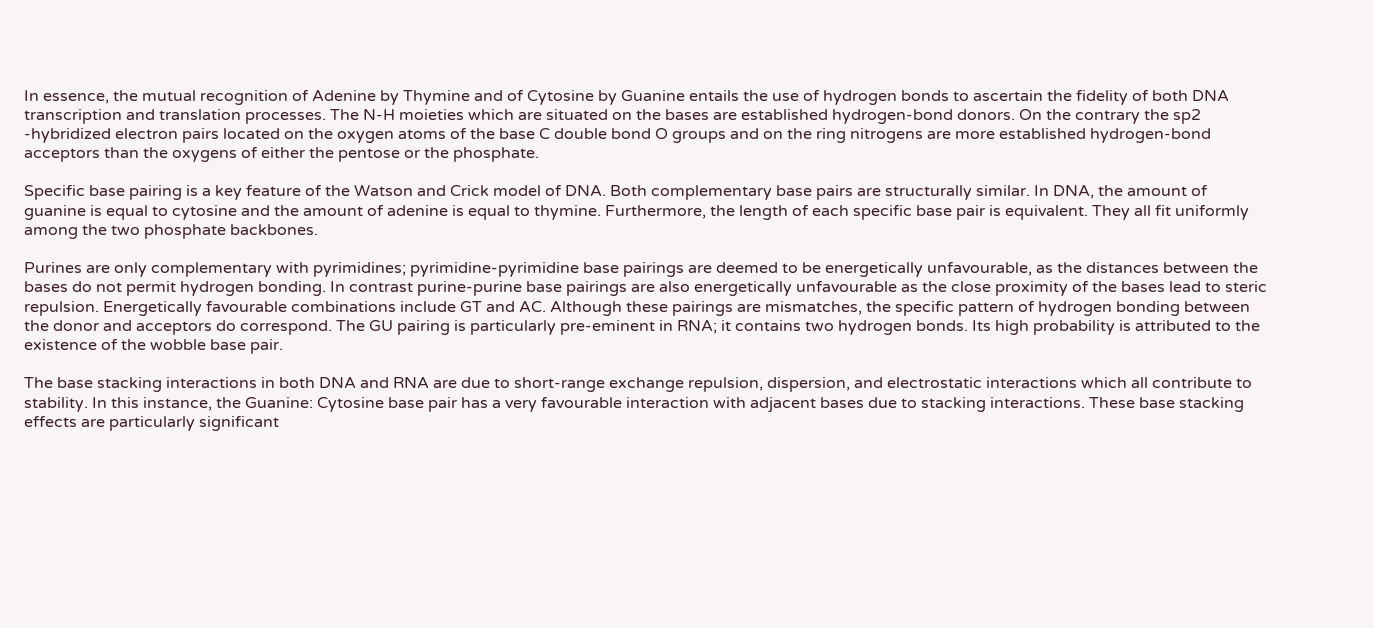In essence, the mutual recognition of Adenine by Thymine and of Cytosine by Guanine entails the use of hydrogen bonds to ascertain the fidelity of both DNA transcription and translation processes. The N-H moieties which are situated on the bases are established hydrogen-bond donors. On the contrary the sp2 -hybridized electron pairs located on the oxygen atoms of the base C double bond O groups and on the ring nitrogens are more established hydrogen-bond acceptors than the oxygens of either the pentose or the phosphate.

Specific base pairing is a key feature of the Watson and Crick model of DNA. Both complementary base pairs are structurally similar. In DNA, the amount of guanine is equal to cytosine and the amount of adenine is equal to thymine. Furthermore, the length of each specific base pair is equivalent. They all fit uniformly among the two phosphate backbones.

Purines are only complementary with pyrimidines; pyrimidine-pyrimidine base pairings are deemed to be energetically unfavourable, as the distances between the bases do not permit hydrogen bonding. In contrast purine-purine base pairings are also energetically unfavourable as the close proximity of the bases lead to steric repulsion. Energetically favourable combinations include GT and AC. Although these pairings are mismatches, the specific pattern of hydrogen bonding between the donor and acceptors do correspond. The GU pairing is particularly pre-eminent in RNA; it contains two hydrogen bonds. Its high probability is attributed to the existence of the wobble base pair.

The base stacking interactions in both DNA and RNA are due to short-range exchange repulsion, dispersion, and electrostatic interactions which all contribute to stability. In this instance, the Guanine: Cytosine base pair has a very favourable interaction with adjacent bases due to stacking interactions. These base stacking effects are particularly significant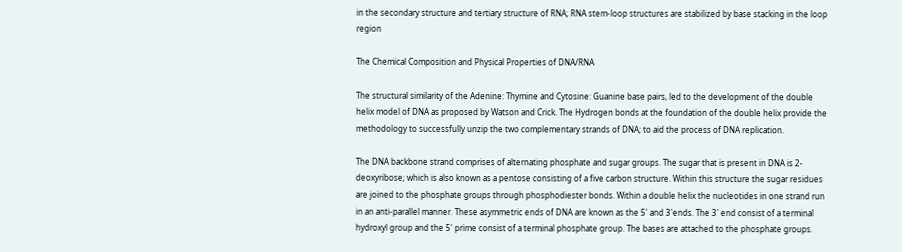in the secondary structure and tertiary structure of RNA; RNA stem-loop structures are stabilized by base stacking in the loop region

The Chemical Composition and Physical Properties of DNA/RNA

The structural similarity of the Adenine: Thymine and Cytosine: Guanine base pairs, led to the development of the double helix model of DNA as proposed by Watson and Crick. The Hydrogen bonds at the foundation of the double helix provide the methodology to successfully unzip the two complementary strands of DNA; to aid the process of DNA replication.

The DNA backbone strand comprises of alternating phosphate and sugar groups. The sugar that is present in DNA is 2-deoxyribose; which is also known as a pentose consisting of a five carbon structure. Within this structure the sugar residues are joined to the phosphate groups through phosphodiester bonds. Within a double helix the nucleotides in one strand run in an anti-parallel manner. These asymmetric ends of DNA are known as the 5' and 3'ends. The 3' end consist of a terminal hydroxyl group and the 5' prime consist of a terminal phosphate group. The bases are attached to the phosphate groups.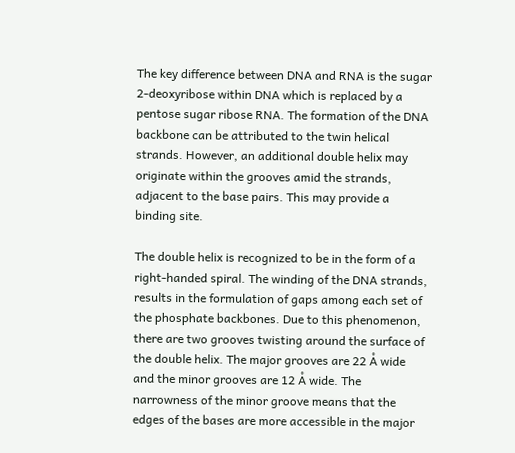The key difference between DNA and RNA is the sugar 2-deoxyribose within DNA which is replaced by a pentose sugar ribose RNA. The formation of the DNA backbone can be attributed to the twin helical strands. However, an additional double helix may originate within the grooves amid the strands, adjacent to the base pairs. This may provide a binding site.

The double helix is recognized to be in the form of a right-handed spiral. The winding of the DNA strands, results in the formulation of gaps among each set of the phosphate backbones. Due to this phenomenon, there are two grooves twisting around the surface of the double helix. The major grooves are 22 Å wide and the minor grooves are 12 Å wide. The narrowness of the minor groove means that the edges of the bases are more accessible in the major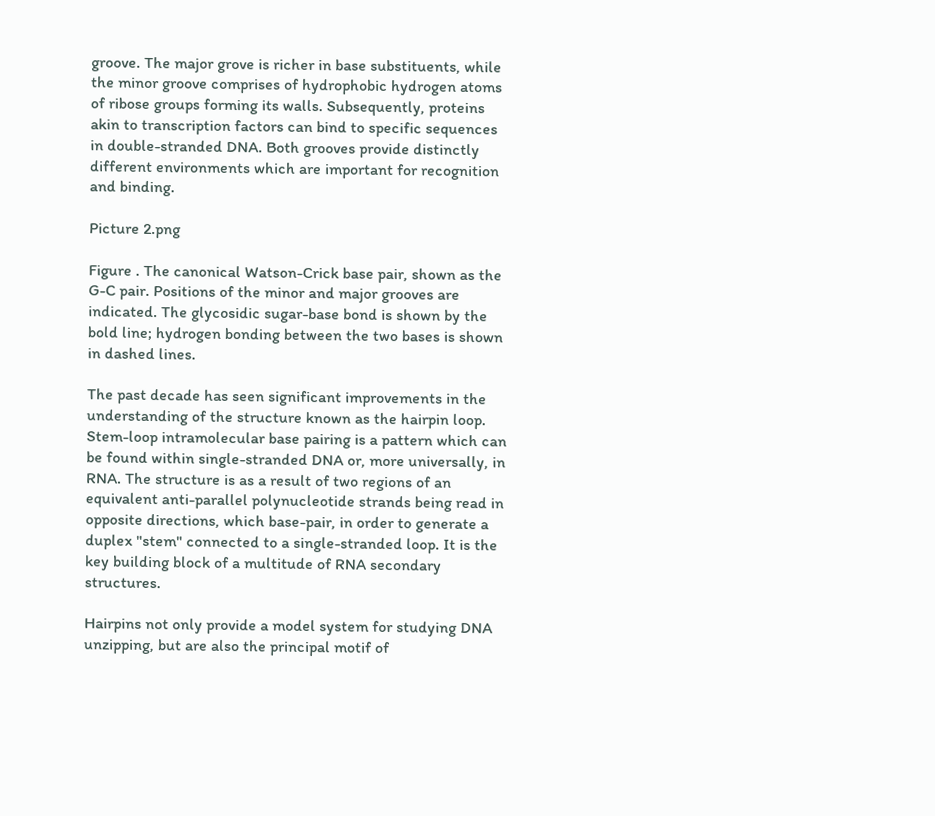groove. The major grove is richer in base substituents, while the minor groove comprises of hydrophobic hydrogen atoms of ribose groups forming its walls. Subsequently, proteins akin to transcription factors can bind to specific sequences in double-stranded DNA. Both grooves provide distinctly different environments which are important for recognition and binding.

Picture 2.png

Figure . The canonical Watson-Crick base pair, shown as the G-C pair. Positions of the minor and major grooves are indicated. The glycosidic sugar-base bond is shown by the bold line; hydrogen bonding between the two bases is shown in dashed lines.

The past decade has seen significant improvements in the understanding of the structure known as the hairpin loop. Stem-loop intramolecular base pairing is a pattern which can be found within single-stranded DNA or, more universally, in RNA. The structure is as a result of two regions of an equivalent anti-parallel polynucleotide strands being read in opposite directions, which base-pair, in order to generate a duplex "stem" connected to a single-stranded loop. It is the key building block of a multitude of RNA secondary structures.

Hairpins not only provide a model system for studying DNA unzipping, but are also the principal motif of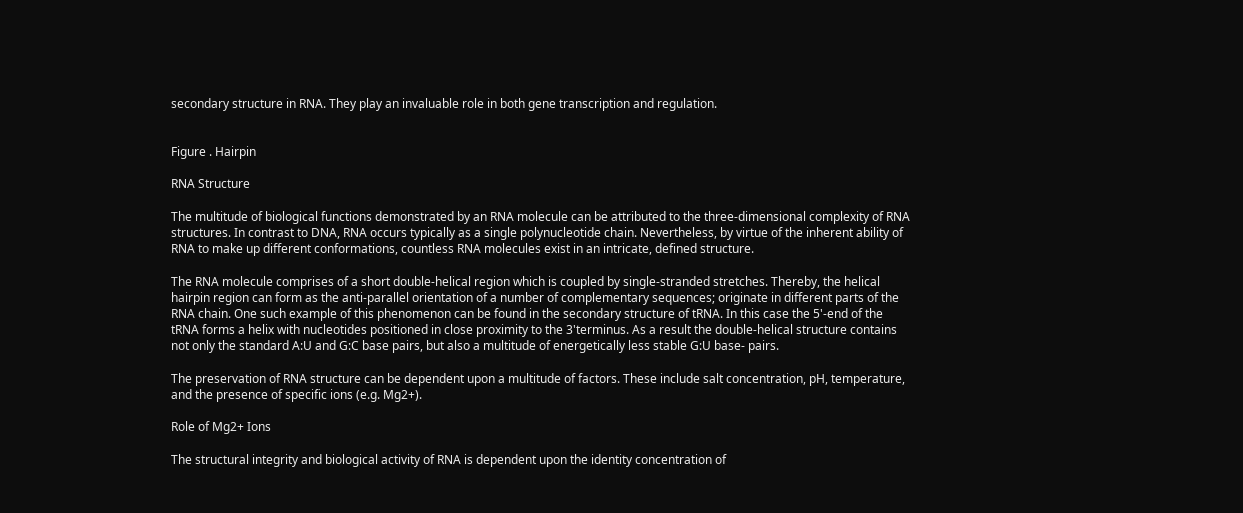secondary structure in RNA. They play an invaluable role in both gene transcription and regulation.


Figure . Hairpin

RNA Structure

The multitude of biological functions demonstrated by an RNA molecule can be attributed to the three-dimensional complexity of RNA structures. In contrast to DNA, RNA occurs typically as a single polynucleotide chain. Nevertheless, by virtue of the inherent ability of RNA to make up different conformations, countless RNA molecules exist in an intricate, defined structure.

The RNA molecule comprises of a short double-helical region which is coupled by single-stranded stretches. Thereby, the helical hairpin region can form as the anti-parallel orientation of a number of complementary sequences; originate in different parts of the RNA chain. One such example of this phenomenon can be found in the secondary structure of tRNA. In this case the 5'-end of the tRNA forms a helix with nucleotides positioned in close proximity to the 3'terminus. As a result the double-helical structure contains not only the standard A:U and G:C base pairs, but also a multitude of energetically less stable G:U base- pairs.

The preservation of RNA structure can be dependent upon a multitude of factors. These include salt concentration, pH, temperature, and the presence of specific ions (e.g. Mg2+).

Role of Mg2+ Ions

The structural integrity and biological activity of RNA is dependent upon the identity concentration of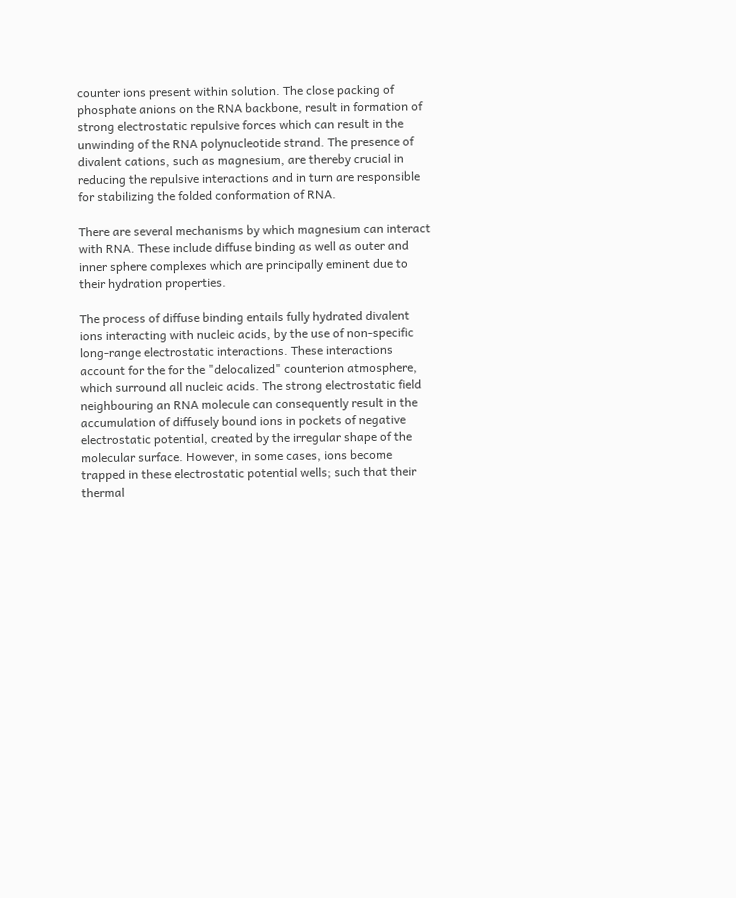counter ions present within solution. The close packing of phosphate anions on the RNA backbone, result in formation of strong electrostatic repulsive forces which can result in the unwinding of the RNA polynucleotide strand. The presence of divalent cations, such as magnesium, are thereby crucial in reducing the repulsive interactions and in turn are responsible for stabilizing the folded conformation of RNA.

There are several mechanisms by which magnesium can interact with RNA. These include diffuse binding as well as outer and inner sphere complexes which are principally eminent due to their hydration properties.

The process of diffuse binding entails fully hydrated divalent ions interacting with nucleic acids, by the use of non-specific long-range electrostatic interactions. These interactions account for the for the "delocalized" counterion atmosphere, which surround all nucleic acids. The strong electrostatic field neighbouring an RNA molecule can consequently result in the accumulation of diffusely bound ions in pockets of negative electrostatic potential, created by the irregular shape of the molecular surface. However, in some cases, ions become trapped in these electrostatic potential wells; such that their thermal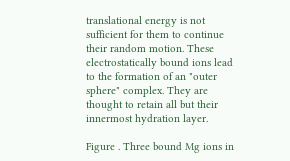translational energy is not sufficient for them to continue their random motion. These electrostatically bound ions lead to the formation of an "outer sphere" complex. They are thought to retain all but their innermost hydration layer.

Figure . Three bound Mg ions in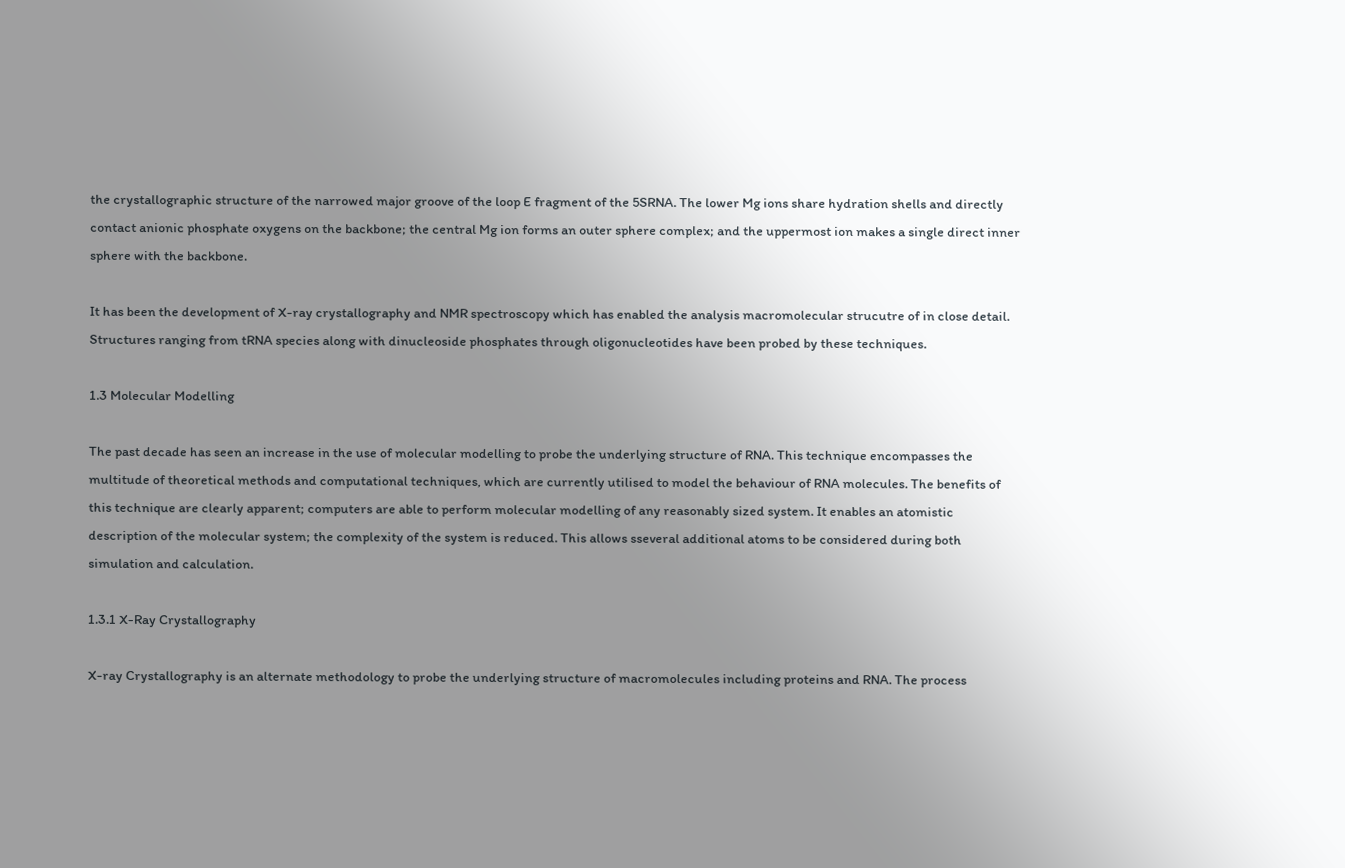the crystallographic structure of the narrowed major groove of the loop E fragment of the 5SRNA. The lower Mg ions share hydration shells and directly contact anionic phosphate oxygens on the backbone; the central Mg ion forms an outer sphere complex; and the uppermost ion makes a single direct inner sphere with the backbone.

It has been the development of X-ray crystallography and NMR spectroscopy which has enabled the analysis macromolecular strucutre of in close detail. Structures ranging from tRNA species along with dinucleoside phosphates through oligonucleotides have been probed by these techniques.

1.3 Molecular Modelling

The past decade has seen an increase in the use of molecular modelling to probe the underlying structure of RNA. This technique encompasses the multitude of theoretical methods and computational techniques, which are currently utilised to model the behaviour of RNA molecules. The benefits of this technique are clearly apparent; computers are able to perform molecular modelling of any reasonably sized system. It enables an atomistic description of the molecular system; the complexity of the system is reduced. This allows sseveral additional atoms to be considered during both simulation and calculation.

1.3.1 X-Ray Crystallography

X-ray Crystallography is an alternate methodology to probe the underlying structure of macromolecules including proteins and RNA. The process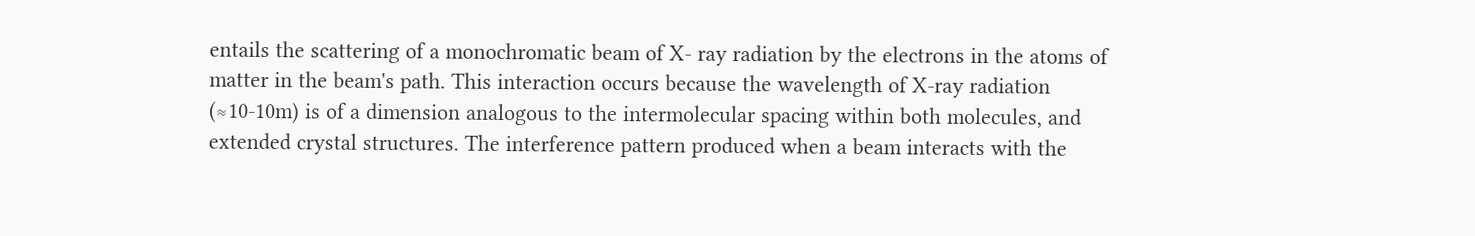entails the scattering of a monochromatic beam of X- ray radiation by the electrons in the atoms of matter in the beam's path. This interaction occurs because the wavelength of X-ray radiation (≈10-10m) is of a dimension analogous to the intermolecular spacing within both molecules, and extended crystal structures. The interference pattern produced when a beam interacts with the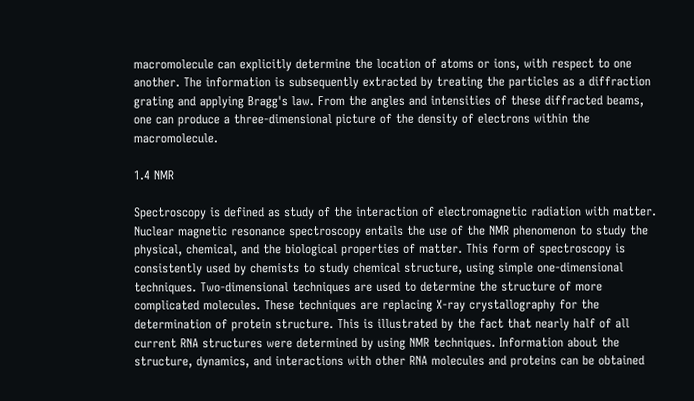macromolecule can explicitly determine the location of atoms or ions, with respect to one another. The information is subsequently extracted by treating the particles as a diffraction grating and applying Bragg's law. From the angles and intensities of these diffracted beams, one can produce a three-dimensional picture of the density of electrons within the macromolecule.

1.4 NMR

Spectroscopy is defined as study of the interaction of electromagnetic radiation with matter. Nuclear magnetic resonance spectroscopy entails the use of the NMR phenomenon to study the physical, chemical, and the biological properties of matter. This form of spectroscopy is consistently used by chemists to study chemical structure, using simple one-dimensional techniques. Two-dimensional techniques are used to determine the structure of more complicated molecules. These techniques are replacing X-ray crystallography for the determination of protein structure. This is illustrated by the fact that nearly half of all current RNA structures were determined by using NMR techniques. Information about the structure, dynamics, and interactions with other RNA molecules and proteins can be obtained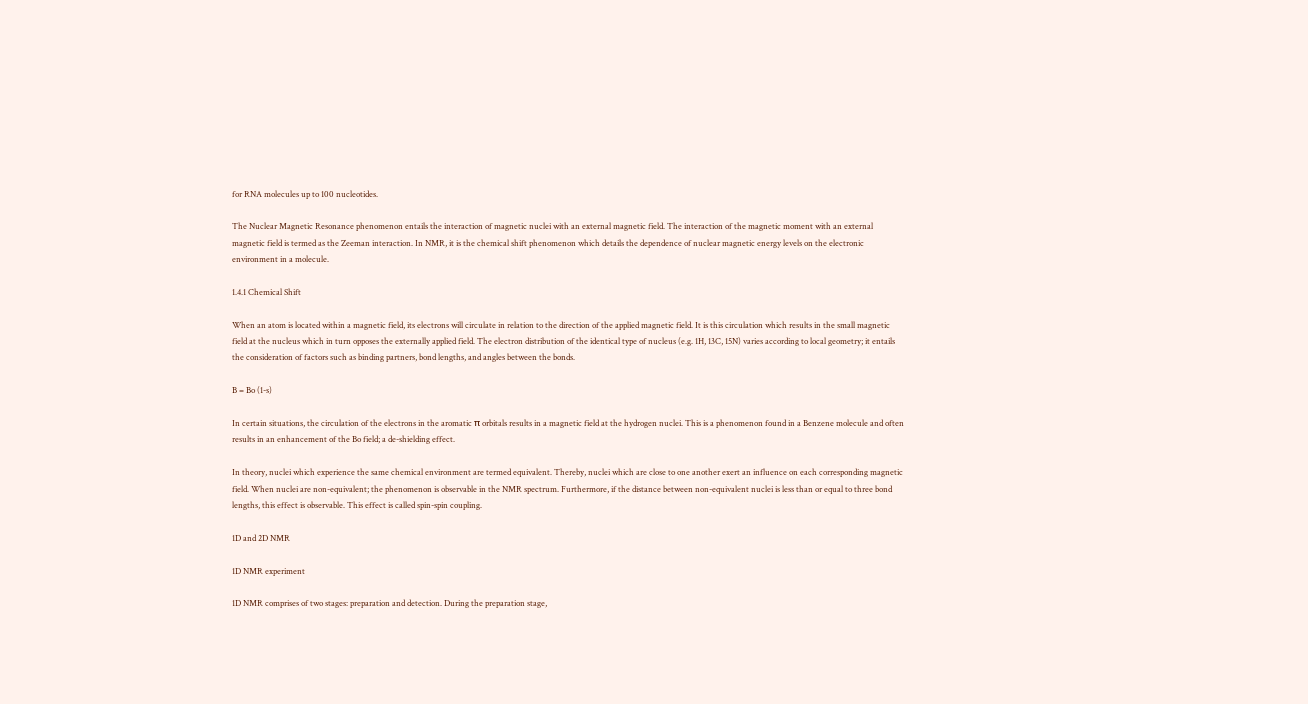for RNA molecules up to 100 nucleotides.

The Nuclear Magnetic Resonance phenomenon entails the interaction of magnetic nuclei with an external magnetic field. The interaction of the magnetic moment with an external magnetic field is termed as the Zeeman interaction. In NMR, it is the chemical shift phenomenon which details the dependence of nuclear magnetic energy levels on the electronic environment in a molecule.

1.4.1 Chemical Shift

When an atom is located within a magnetic field, its electrons will circulate in relation to the direction of the applied magnetic field. It is this circulation which results in the small magnetic field at the nucleus which in turn opposes the externally applied field. The electron distribution of the identical type of nucleus (e.g. 1H, 13C, 15N) varies according to local geometry; it entails the consideration of factors such as binding partners, bond lengths, and angles between the bonds.

B = Bo (1-s)

In certain situations, the circulation of the electrons in the aromatic π orbitals results in a magnetic field at the hydrogen nuclei. This is a phenomenon found in a Benzene molecule and often results in an enhancement of the Bo field; a de-shielding effect.

In theory, nuclei which experience the same chemical environment are termed equivalent. Thereby, nuclei which are close to one another exert an influence on each corresponding magnetic field. When nuclei are non-equivalent; the phenomenon is observable in the NMR spectrum. Furthermore, if the distance between non-equivalent nuclei is less than or equal to three bond lengths, this effect is observable. This effect is called spin-spin coupling.

1D and 2D NMR

1D NMR experiment

1D NMR comprises of two stages: preparation and detection. During the preparation stage,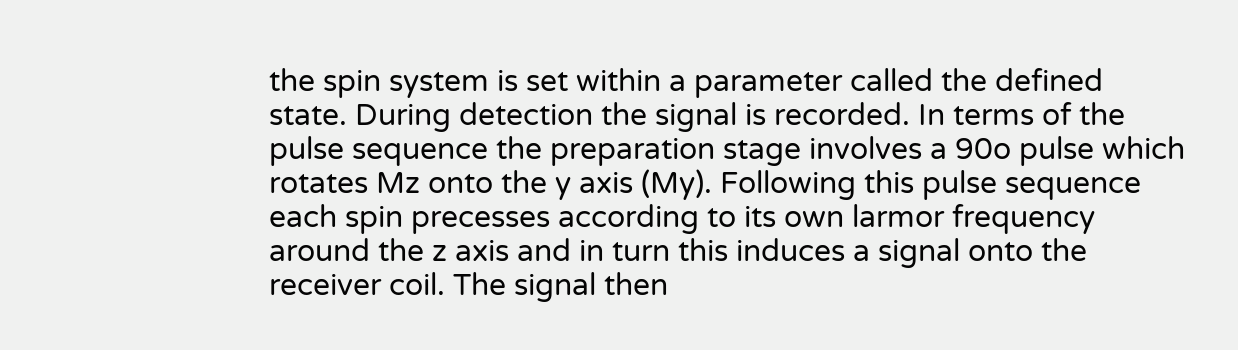the spin system is set within a parameter called the defined state. During detection the signal is recorded. In terms of the pulse sequence the preparation stage involves a 90o pulse which rotates Mz onto the y axis (My). Following this pulse sequence each spin precesses according to its own larmor frequency around the z axis and in turn this induces a signal onto the receiver coil. The signal then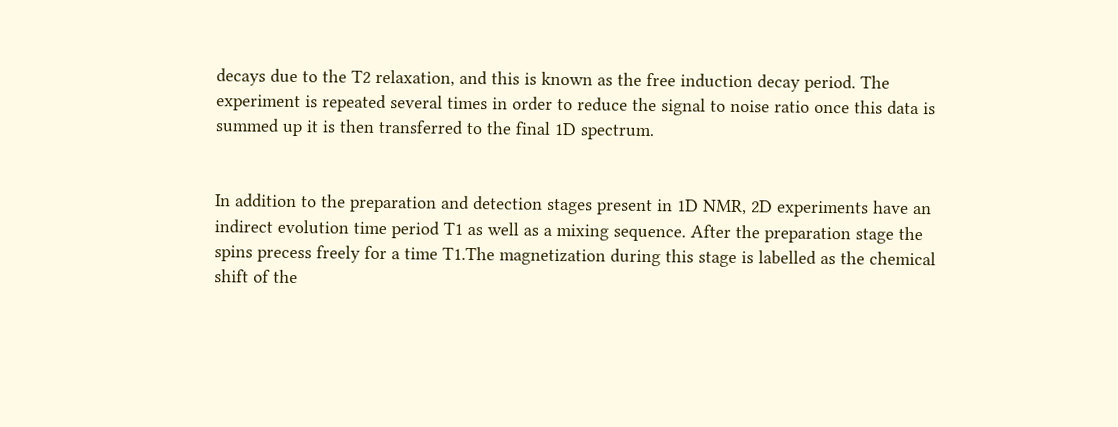decays due to the T2 relaxation, and this is known as the free induction decay period. The experiment is repeated several times in order to reduce the signal to noise ratio once this data is summed up it is then transferred to the final 1D spectrum.


In addition to the preparation and detection stages present in 1D NMR, 2D experiments have an indirect evolution time period T1 as well as a mixing sequence. After the preparation stage the spins precess freely for a time T1.The magnetization during this stage is labelled as the chemical shift of the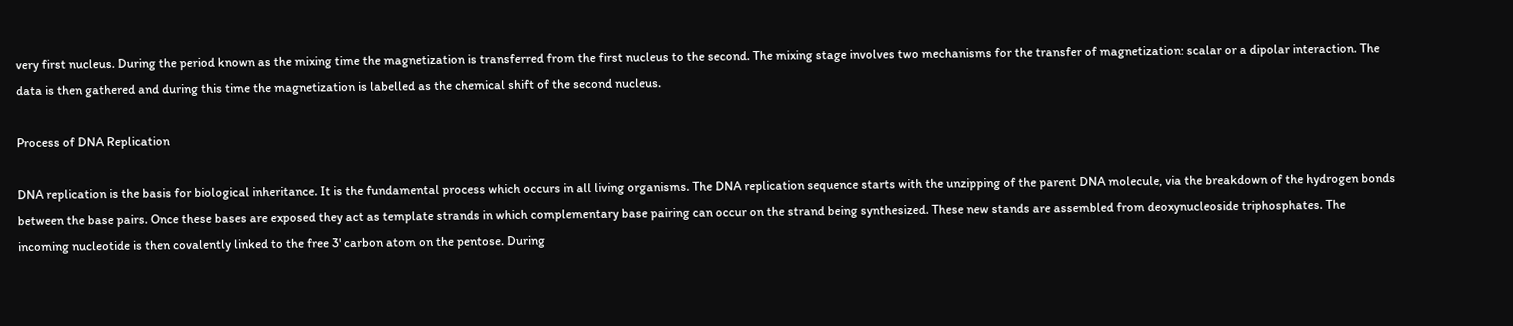very first nucleus. During the period known as the mixing time the magnetization is transferred from the first nucleus to the second. The mixing stage involves two mechanisms for the transfer of magnetization: scalar or a dipolar interaction. The data is then gathered and during this time the magnetization is labelled as the chemical shift of the second nucleus.

Process of DNA Replication

DNA replication is the basis for biological inheritance. It is the fundamental process which occurs in all living organisms. The DNA replication sequence starts with the unzipping of the parent DNA molecule, via the breakdown of the hydrogen bonds between the base pairs. Once these bases are exposed they act as template strands in which complementary base pairing can occur on the strand being synthesized. These new stands are assembled from deoxynucleoside triphosphates. The incoming nucleotide is then covalently linked to the free 3' carbon atom on the pentose. During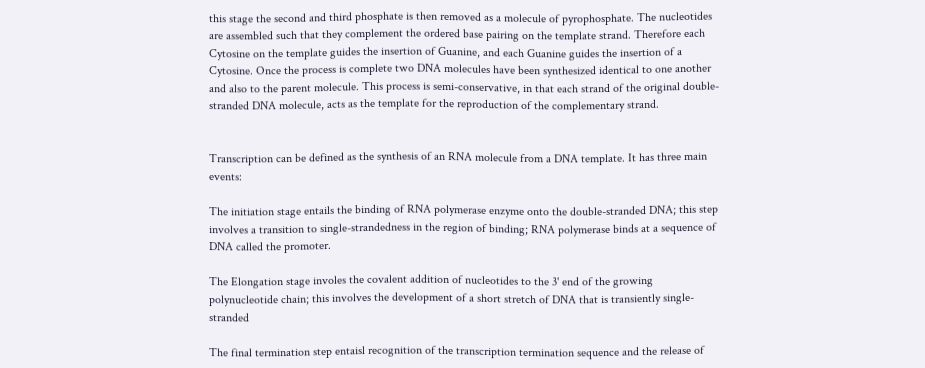this stage the second and third phosphate is then removed as a molecule of pyrophosphate. The nucleotides are assembled such that they complement the ordered base pairing on the template strand. Therefore each Cytosine on the template guides the insertion of Guanine, and each Guanine guides the insertion of a Cytosine. Once the process is complete two DNA molecules have been synthesized identical to one another and also to the parent molecule. This process is semi-conservative, in that each strand of the original double-stranded DNA molecule, acts as the template for the reproduction of the complementary strand.


Transcription can be defined as the synthesis of an RNA molecule from a DNA template. It has three main events:

The initiation stage entails the binding of RNA polymerase enzyme onto the double-stranded DNA; this step involves a transition to single-strandedness in the region of binding; RNA polymerase binds at a sequence of DNA called the promoter.

The Elongation stage involes the covalent addition of nucleotides to the 3' end of the growing polynucleotide chain; this involves the development of a short stretch of DNA that is transiently single-stranded

The final termination step entaisl recognition of the transcription termination sequence and the release of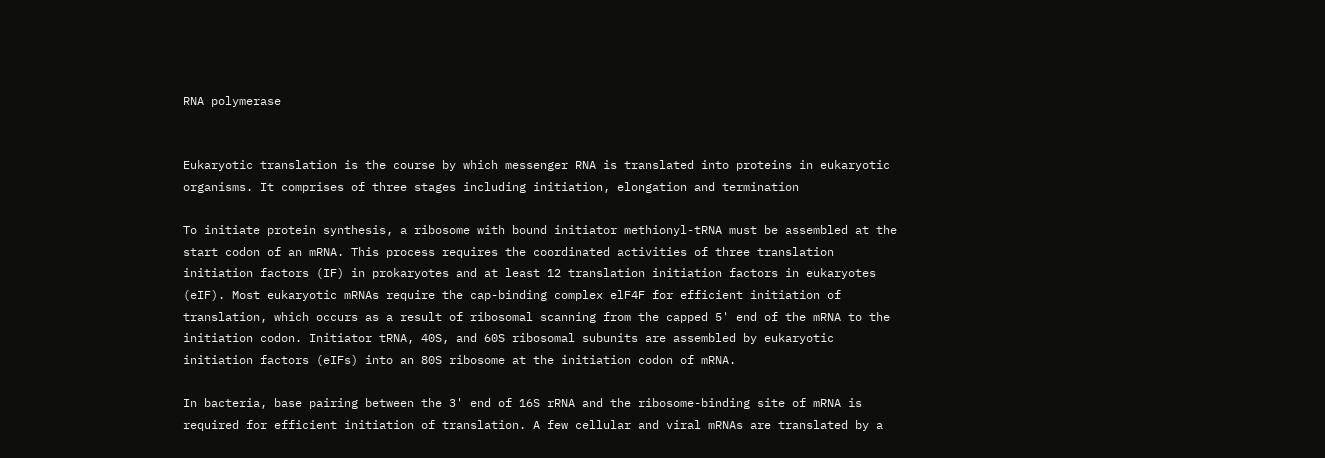RNA polymerase


Eukaryotic translation is the course by which messenger RNA is translated into proteins in eukaryotic organisms. It comprises of three stages including initiation, elongation and termination

To initiate protein synthesis, a ribosome with bound initiator methionyl-tRNA must be assembled at the start codon of an mRNA. This process requires the coordinated activities of three translation initiation factors (IF) in prokaryotes and at least 12 translation initiation factors in eukaryotes (eIF). Most eukaryotic mRNAs require the cap-binding complex elF4F for efficient initiation of translation, which occurs as a result of ribosomal scanning from the capped 5' end of the mRNA to the initiation codon. Initiator tRNA, 40S, and 60S ribosomal subunits are assembled by eukaryotic initiation factors (eIFs) into an 80S ribosome at the initiation codon of mRNA.

In bacteria, base pairing between the 3' end of 16S rRNA and the ribosome-binding site of mRNA is required for efficient initiation of translation. A few cellular and viral mRNAs are translated by a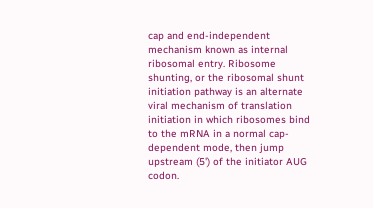cap and end-independent mechanism known as internal ribosomal entry. Ribosome shunting, or the ribosomal shunt initiation pathway is an alternate viral mechanism of translation initiation in which ribosomes bind to the mRNA in a normal cap-dependent mode, then jump upstream (5') of the initiator AUG codon.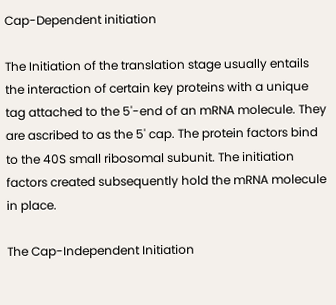Cap-Dependent initiation

The Initiation of the translation stage usually entails the interaction of certain key proteins with a unique tag attached to the 5'-end of an mRNA molecule. They are ascribed to as the 5' cap. The protein factors bind to the 40S small ribosomal subunit. The initiation factors created subsequently hold the mRNA molecule in place.

The Cap-Independent Initiation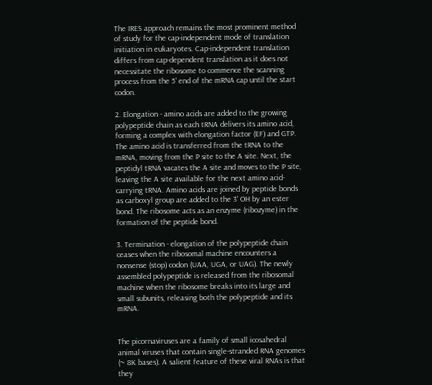The IRES approach remains the most prominent method of study for the cap-independent mode of translation initiation in eukaryotes. Cap-independent translation differs from cap-dependent translation as it does not necessitate the ribosome to commence the scanning process from the 5' end of the mRNA cap until the start codon.

2. Elongation - amino acids are added to the growing polypeptide chain as each tRNA delivers its amino acid, forming a complex with elongation factor (EF) and GTP. The amino acid is transferred from the tRNA to the mRNA, moving from the P site to the A site. Next, the peptidyl tRNA vacates the A site and moves to the P site, leaving the A site available for the next amino acid-carrying tRNA. Amino acids are joined by peptide bonds as carboxyl group are added to the 3' OH by an ester bond. The ribosome acts as an enzyme (ribozyme) in the formation of the peptide bond.

3. Termination - elongation of the polypeptide chain ceases when the ribosomal machine encounters a nonsense (stop) codon (UAA, UGA, or UAG). The newly assembled polypeptide is released from the ribosomal machine when the ribosome breaks into its large and small subunits, releasing both the polypeptide and its mRNA.


The picornaviruses are a family of small icosahedral animal viruses that contain single-stranded RNA genomes (~ 8K bases). A salient feature of these viral RNAs is that they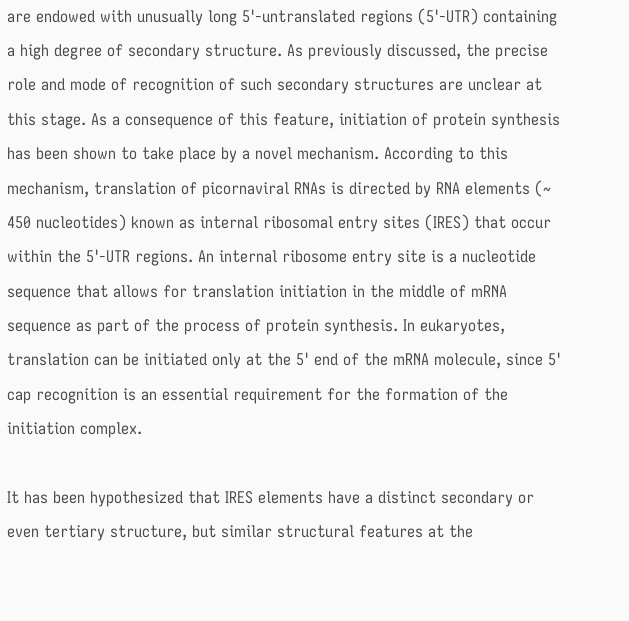are endowed with unusually long 5'-untranslated regions (5'-UTR) containing a high degree of secondary structure. As previously discussed, the precise role and mode of recognition of such secondary structures are unclear at this stage. As a consequence of this feature, initiation of protein synthesis has been shown to take place by a novel mechanism. According to this mechanism, translation of picornaviral RNAs is directed by RNA elements (~ 450 nucleotides) known as internal ribosomal entry sites (IRES) that occur within the 5'-UTR regions. An internal ribosome entry site is a nucleotide sequence that allows for translation initiation in the middle of mRNA sequence as part of the process of protein synthesis. In eukaryotes, translation can be initiated only at the 5' end of the mRNA molecule, since 5' cap recognition is an essential requirement for the formation of the initiation complex.

It has been hypothesized that IRES elements have a distinct secondary or even tertiary structure, but similar structural features at the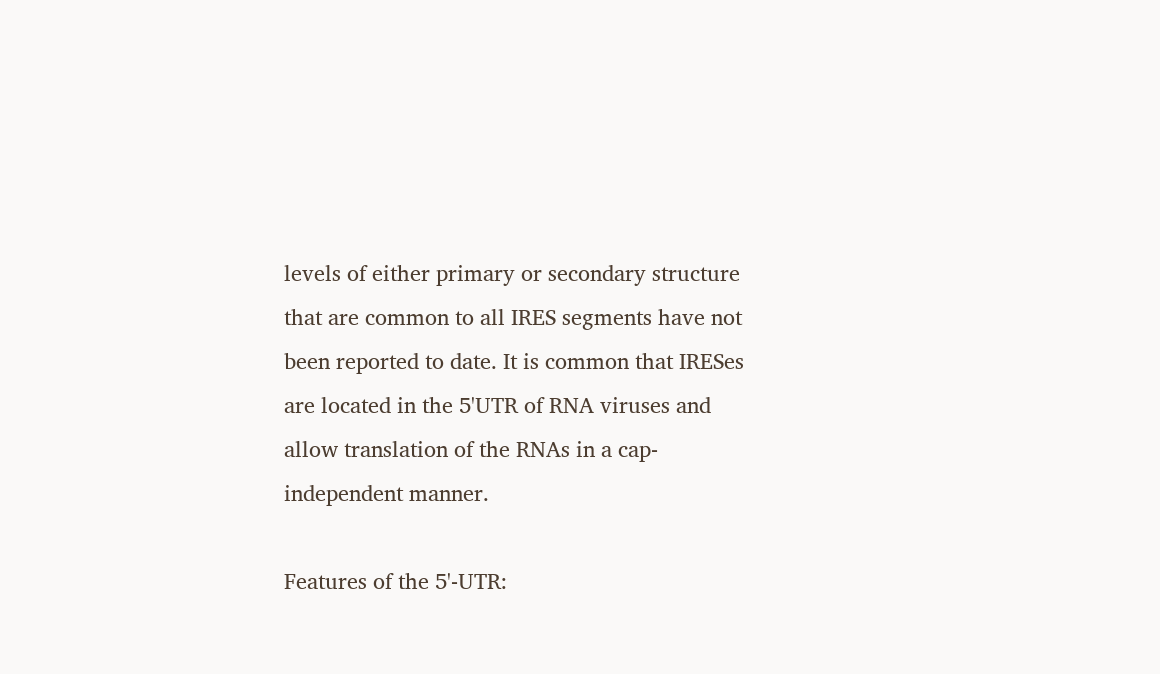levels of either primary or secondary structure that are common to all IRES segments have not been reported to date. It is common that IRESes are located in the 5'UTR of RNA viruses and allow translation of the RNAs in a cap-independent manner.

Features of the 5'-UTR: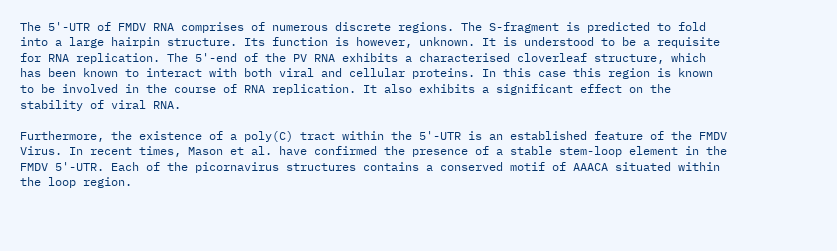The 5'-UTR of FMDV RNA comprises of numerous discrete regions. The S-fragment is predicted to fold into a large hairpin structure. Its function is however, unknown. It is understood to be a requisite for RNA replication. The 5'-end of the PV RNA exhibits a characterised cloverleaf structure, which has been known to interact with both viral and cellular proteins. In this case this region is known to be involved in the course of RNA replication. It also exhibits a significant effect on the stability of viral RNA.

Furthermore, the existence of a poly(C) tract within the 5'-UTR is an established feature of the FMDV Virus. In recent times, Mason et al. have confirmed the presence of a stable stem-loop element in the FMDV 5'-UTR. Each of the picornavirus structures contains a conserved motif of AAACA situated within the loop region.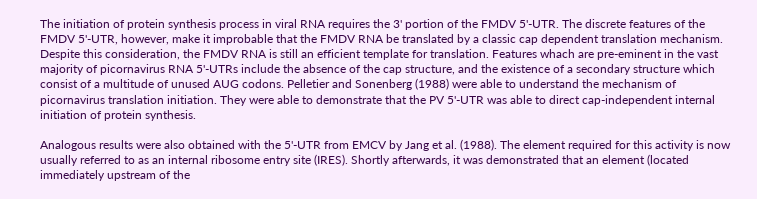The initiation of protein synthesis process in viral RNA requires the 3' portion of the FMDV 5'-UTR. The discrete features of the FMDV 5'-UTR, however, make it improbable that the FMDV RNA be translated by a classic cap dependent translation mechanism. Despite this consideration, the FMDV RNA is still an efficient template for translation. Features whach are pre-eminent in the vast majority of picornavirus RNA 5'-UTRs include the absence of the cap structure, and the existence of a secondary structure which consist of a multitude of unused AUG codons. Pelletier and Sonenberg (1988) were able to understand the mechanism of picornavirus translation initiation. They were able to demonstrate that the PV 5'-UTR was able to direct cap-independent internal initiation of protein synthesis.

Analogous results were also obtained with the 5'-UTR from EMCV by Jang et al. (1988). The element required for this activity is now usually referred to as an internal ribosome entry site (IRES). Shortly afterwards, it was demonstrated that an element (located immediately upstream of the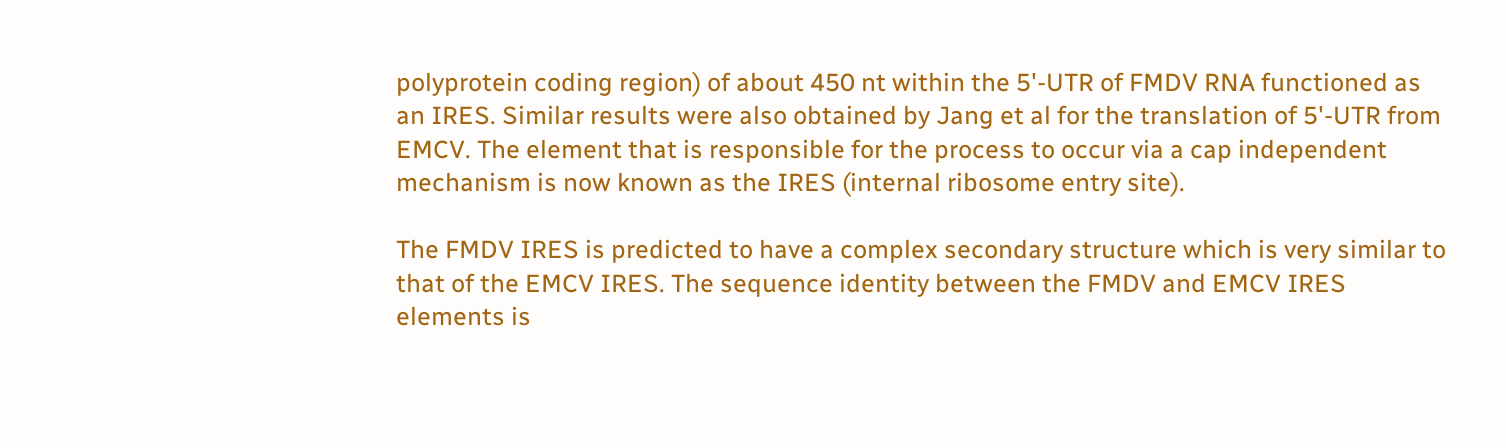polyprotein coding region) of about 450 nt within the 5'-UTR of FMDV RNA functioned as an IRES. Similar results were also obtained by Jang et al for the translation of 5'-UTR from EMCV. The element that is responsible for the process to occur via a cap independent mechanism is now known as the IRES (internal ribosome entry site).

The FMDV IRES is predicted to have a complex secondary structure which is very similar to that of the EMCV IRES. The sequence identity between the FMDV and EMCV IRES elements is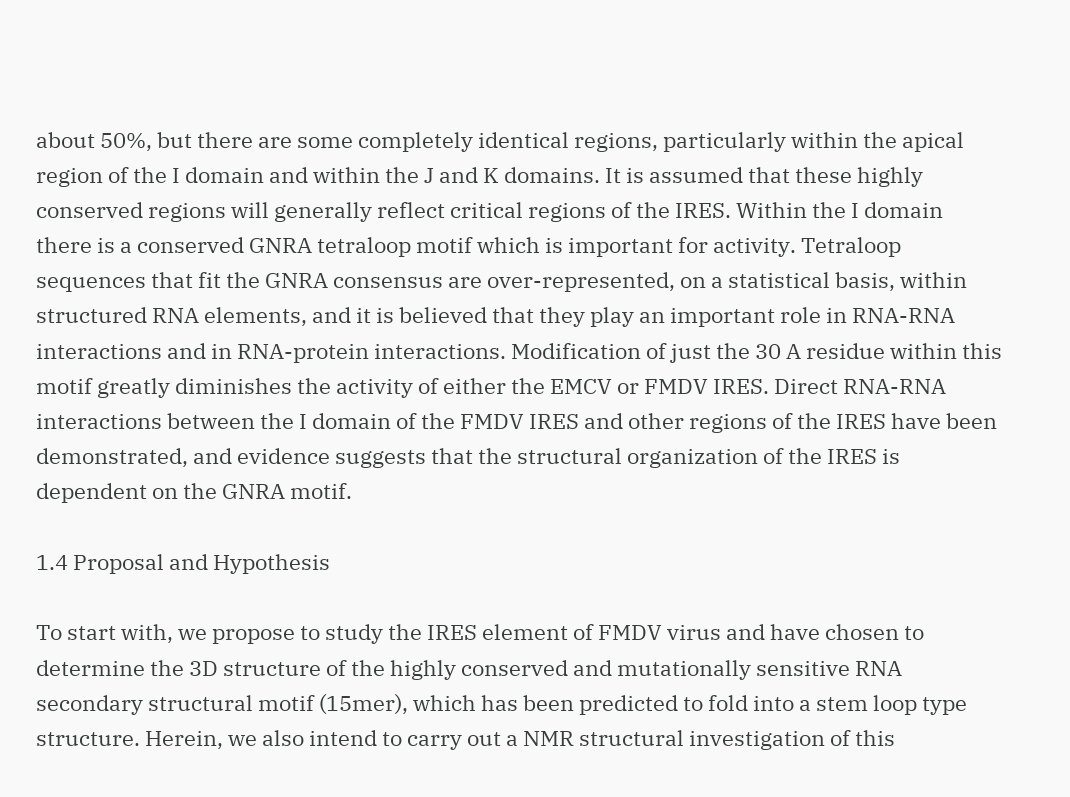about 50%, but there are some completely identical regions, particularly within the apical region of the I domain and within the J and K domains. It is assumed that these highly conserved regions will generally reflect critical regions of the IRES. Within the I domain there is a conserved GNRA tetraloop motif which is important for activity. Tetraloop sequences that fit the GNRA consensus are over-represented, on a statistical basis, within structured RNA elements, and it is believed that they play an important role in RNA-RNA interactions and in RNA-protein interactions. Modification of just the 30 A residue within this motif greatly diminishes the activity of either the EMCV or FMDV IRES. Direct RNA-RNA interactions between the I domain of the FMDV IRES and other regions of the IRES have been demonstrated, and evidence suggests that the structural organization of the IRES is dependent on the GNRA motif.

1.4 Proposal and Hypothesis

To start with, we propose to study the IRES element of FMDV virus and have chosen to determine the 3D structure of the highly conserved and mutationally sensitive RNA secondary structural motif (15mer), which has been predicted to fold into a stem loop type structure. Herein, we also intend to carry out a NMR structural investigation of this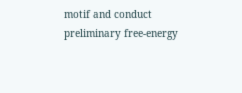motif and conduct preliminary free-energy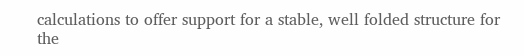calculations to offer support for a stable, well folded structure for the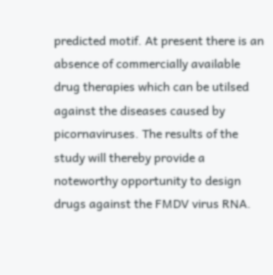predicted motif. At present there is an absence of commercially available drug therapies which can be utilsed against the diseases caused by picornaviruses. The results of the study will thereby provide a noteworthy opportunity to design drugs against the FMDV virus RNA.